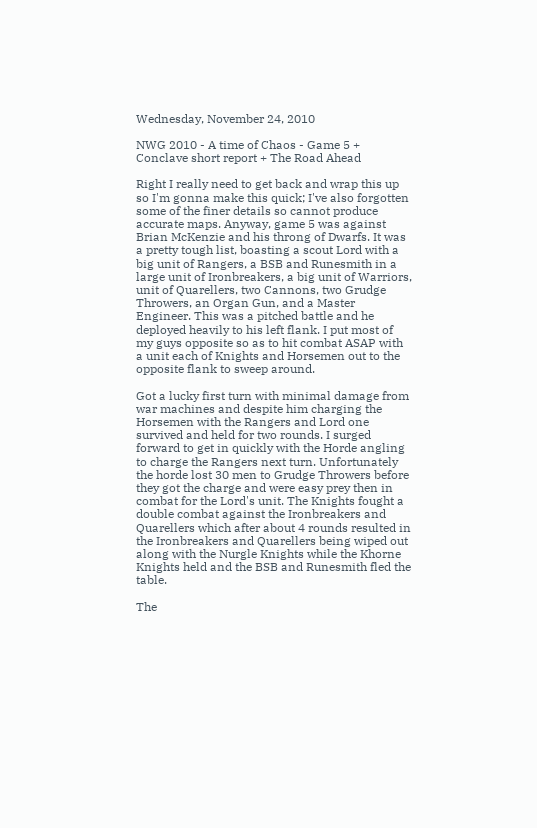Wednesday, November 24, 2010

NWG 2010 - A time of Chaos - Game 5 + Conclave short report + The Road Ahead

Right I really need to get back and wrap this up so I'm gonna make this quick; I've also forgotten some of the finer details so cannot produce accurate maps. Anyway, game 5 was against Brian McKenzie and his throng of Dwarfs. It was a pretty tough list, boasting a scout Lord with a big unit of Rangers, a BSB and Runesmith in a large unit of Ironbreakers, a big unit of Warriors, unit of Quarellers, two Cannons, two Grudge Throwers, an Organ Gun, and a Master Engineer. This was a pitched battle and he deployed heavily to his left flank. I put most of my guys opposite so as to hit combat ASAP with a unit each of Knights and Horsemen out to the opposite flank to sweep around.

Got a lucky first turn with minimal damage from war machines and despite him charging the Horsemen with the Rangers and Lord one survived and held for two rounds. I surged forward to get in quickly with the Horde angling to charge the Rangers next turn. Unfortunately the horde lost 30 men to Grudge Throwers before they got the charge and were easy prey then in combat for the Lord's unit. The Knights fought a double combat against the Ironbreakers and Quarellers which after about 4 rounds resulted in the Ironbreakers and Quarellers being wiped out along with the Nurgle Knights while the Khorne Knights held and the BSB and Runesmith fled the table.

The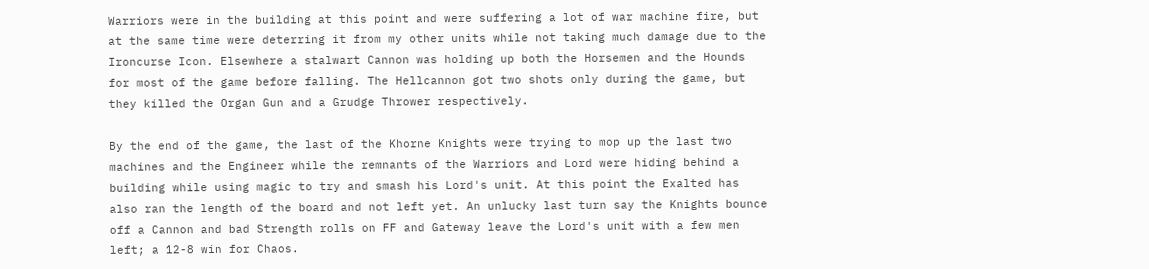Warriors were in the building at this point and were suffering a lot of war machine fire, but at the same time were deterring it from my other units while not taking much damage due to the Ironcurse Icon. Elsewhere a stalwart Cannon was holding up both the Horsemen and the Hounds for most of the game before falling. The Hellcannon got two shots only during the game, but they killed the Organ Gun and a Grudge Thrower respectively.

By the end of the game, the last of the Khorne Knights were trying to mop up the last two machines and the Engineer while the remnants of the Warriors and Lord were hiding behind a building while using magic to try and smash his Lord's unit. At this point the Exalted has also ran the length of the board and not left yet. An unlucky last turn say the Knights bounce off a Cannon and bad Strength rolls on FF and Gateway leave the Lord's unit with a few men left; a 12-8 win for Chaos.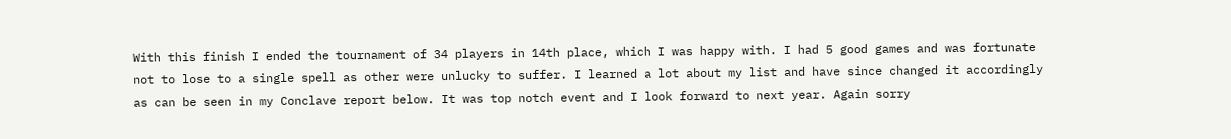With this finish I ended the tournament of 34 players in 14th place, which I was happy with. I had 5 good games and was fortunate not to lose to a single spell as other were unlucky to suffer. I learned a lot about my list and have since changed it accordingly as can be seen in my Conclave report below. It was top notch event and I look forward to next year. Again sorry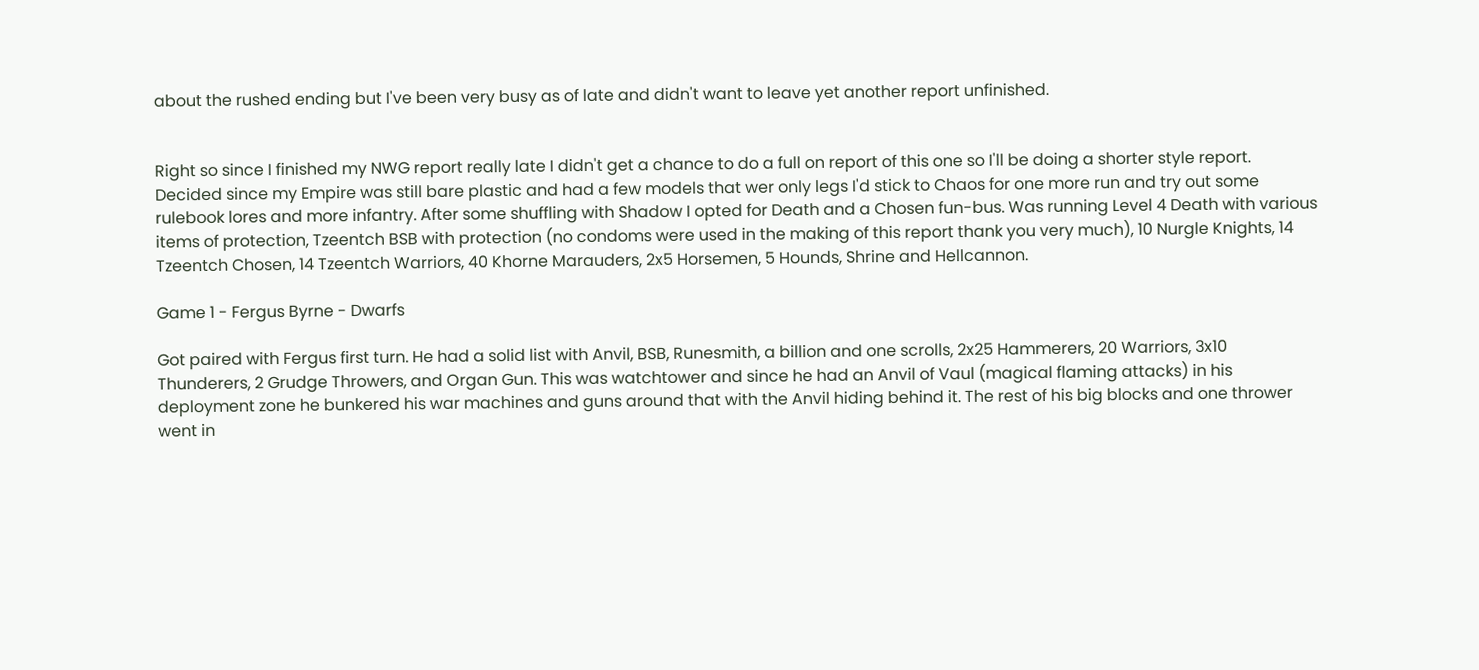about the rushed ending but I've been very busy as of late and didn't want to leave yet another report unfinished.


Right so since I finished my NWG report really late I didn't get a chance to do a full on report of this one so I'll be doing a shorter style report. Decided since my Empire was still bare plastic and had a few models that wer only legs I'd stick to Chaos for one more run and try out some rulebook lores and more infantry. After some shuffling with Shadow I opted for Death and a Chosen fun-bus. Was running Level 4 Death with various items of protection, Tzeentch BSB with protection (no condoms were used in the making of this report thank you very much), 10 Nurgle Knights, 14 Tzeentch Chosen, 14 Tzeentch Warriors, 40 Khorne Marauders, 2x5 Horsemen, 5 Hounds, Shrine and Hellcannon.

Game 1 - Fergus Byrne - Dwarfs

Got paired with Fergus first turn. He had a solid list with Anvil, BSB, Runesmith, a billion and one scrolls, 2x25 Hammerers, 20 Warriors, 3x10 Thunderers, 2 Grudge Throwers, and Organ Gun. This was watchtower and since he had an Anvil of Vaul (magical flaming attacks) in his deployment zone he bunkered his war machines and guns around that with the Anvil hiding behind it. The rest of his big blocks and one thrower went in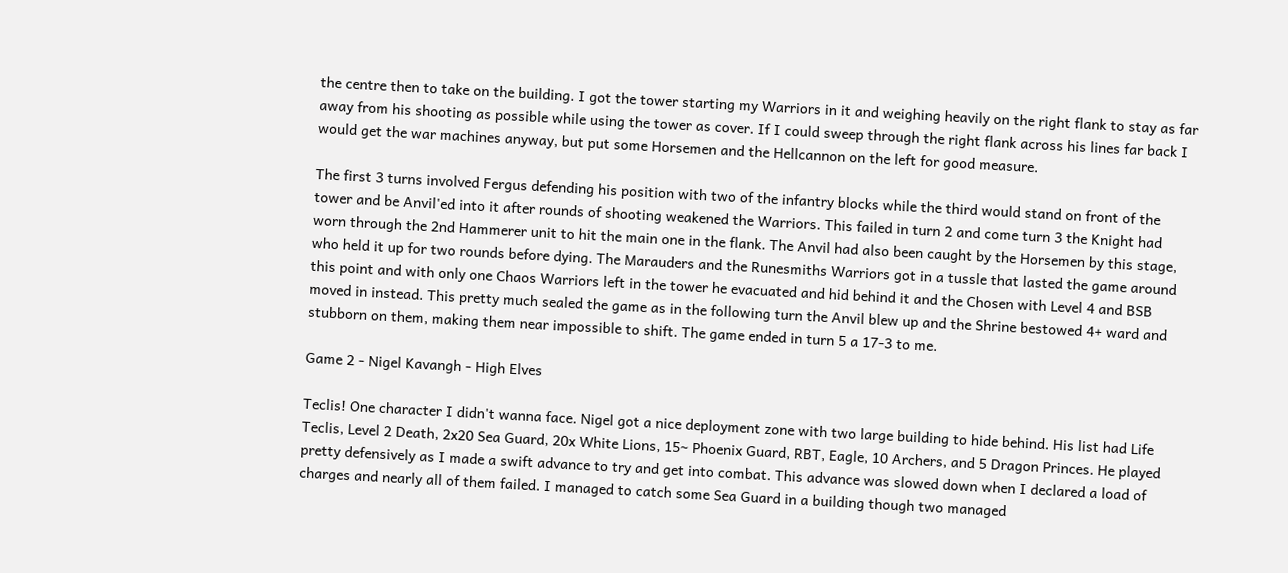the centre then to take on the building. I got the tower starting my Warriors in it and weighing heavily on the right flank to stay as far away from his shooting as possible while using the tower as cover. If I could sweep through the right flank across his lines far back I would get the war machines anyway, but put some Horsemen and the Hellcannon on the left for good measure.

The first 3 turns involved Fergus defending his position with two of the infantry blocks while the third would stand on front of the tower and be Anvil'ed into it after rounds of shooting weakened the Warriors. This failed in turn 2 and come turn 3 the Knight had worn through the 2nd Hammerer unit to hit the main one in the flank. The Anvil had also been caught by the Horsemen by this stage, who held it up for two rounds before dying. The Marauders and the Runesmiths Warriors got in a tussle that lasted the game around this point and with only one Chaos Warriors left in the tower he evacuated and hid behind it and the Chosen with Level 4 and BSB moved in instead. This pretty much sealed the game as in the following turn the Anvil blew up and the Shrine bestowed 4+ ward and stubborn on them, making them near impossible to shift. The game ended in turn 5 a 17-3 to me.

Game 2 - Nigel Kavangh - High Elves

Teclis! One character I didn't wanna face. Nigel got a nice deployment zone with two large building to hide behind. His list had Life Teclis, Level 2 Death, 2x20 Sea Guard, 20x White Lions, 15~ Phoenix Guard, RBT, Eagle, 10 Archers, and 5 Dragon Princes. He played pretty defensively as I made a swift advance to try and get into combat. This advance was slowed down when I declared a load of charges and nearly all of them failed. I managed to catch some Sea Guard in a building though two managed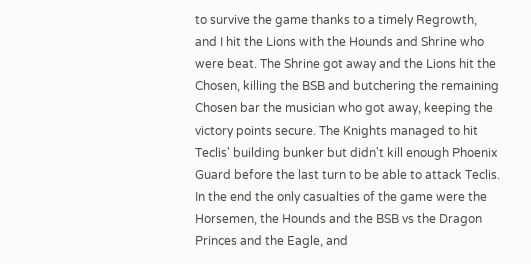to survive the game thanks to a timely Regrowth, and I hit the Lions with the Hounds and Shrine who were beat. The Shrine got away and the Lions hit the Chosen, killing the BSB and butchering the remaining Chosen bar the musician who got away, keeping the victory points secure. The Knights managed to hit Teclis' building bunker but didn't kill enough Phoenix Guard before the last turn to be able to attack Teclis. In the end the only casualties of the game were the Horsemen, the Hounds and the BSB vs the Dragon Princes and the Eagle, and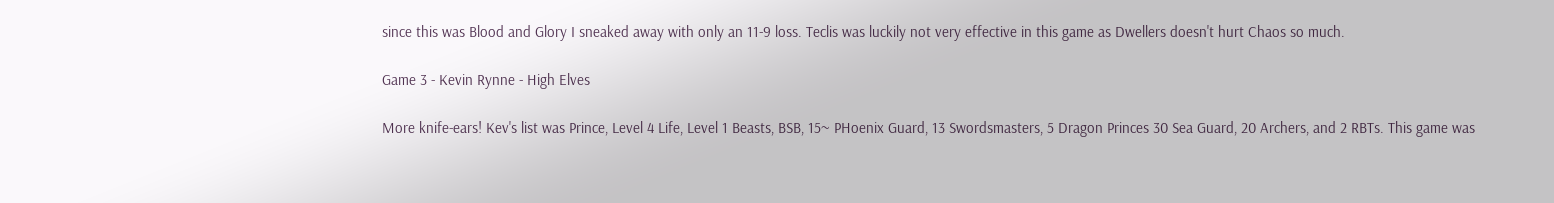since this was Blood and Glory I sneaked away with only an 11-9 loss. Teclis was luckily not very effective in this game as Dwellers doesn't hurt Chaos so much.

Game 3 - Kevin Rynne - High Elves

More knife-ears! Kev's list was Prince, Level 4 Life, Level 1 Beasts, BSB, 15~ PHoenix Guard, 13 Swordsmasters, 5 Dragon Princes 30 Sea Guard, 20 Archers, and 2 RBTs. This game was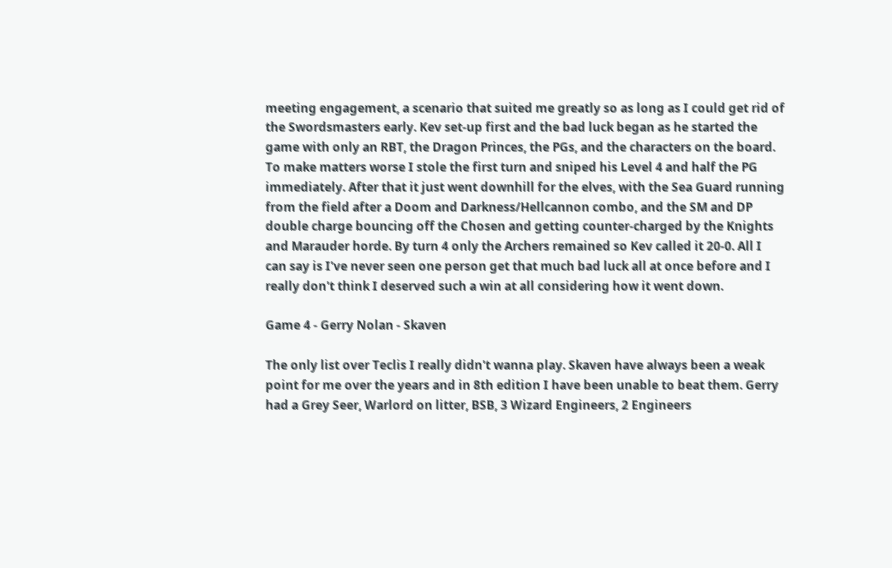meeting engagement, a scenario that suited me greatly so as long as I could get rid of the Swordsmasters early. Kev set-up first and the bad luck began as he started the game with only an RBT, the Dragon Princes, the PGs, and the characters on the board. To make matters worse I stole the first turn and sniped his Level 4 and half the PG immediately. After that it just went downhill for the elves, with the Sea Guard running from the field after a Doom and Darkness/Hellcannon combo, and the SM and DP double charge bouncing off the Chosen and getting counter-charged by the Knights and Marauder horde. By turn 4 only the Archers remained so Kev called it 20-0. All I can say is I've never seen one person get that much bad luck all at once before and I really don't think I deserved such a win at all considering how it went down.

Game 4 - Gerry Nolan - Skaven

The only list over Teclis I really didn't wanna play. Skaven have always been a weak point for me over the years and in 8th edition I have been unable to beat them. Gerry had a Grey Seer, Warlord on litter, BSB, 3 Wizard Engineers, 2 Engineers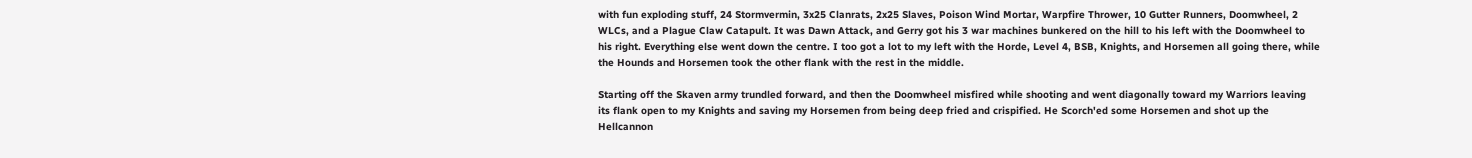with fun exploding stuff, 24 Stormvermin, 3x25 Clanrats, 2x25 Slaves, Poison Wind Mortar, Warpfire Thrower, 10 Gutter Runners, Doomwheel, 2 WLCs, and a Plague Claw Catapult. It was Dawn Attack, and Gerry got his 3 war machines bunkered on the hill to his left with the Doomwheel to his right. Everything else went down the centre. I too got a lot to my left with the Horde, Level 4, BSB, Knights, and Horsemen all going there, while the Hounds and Horsemen took the other flank with the rest in the middle.

Starting off the Skaven army trundled forward, and then the Doomwheel misfired while shooting and went diagonally toward my Warriors leaving its flank open to my Knights and saving my Horsemen from being deep fried and crispified. He Scorch'ed some Horsemen and shot up the Hellcannon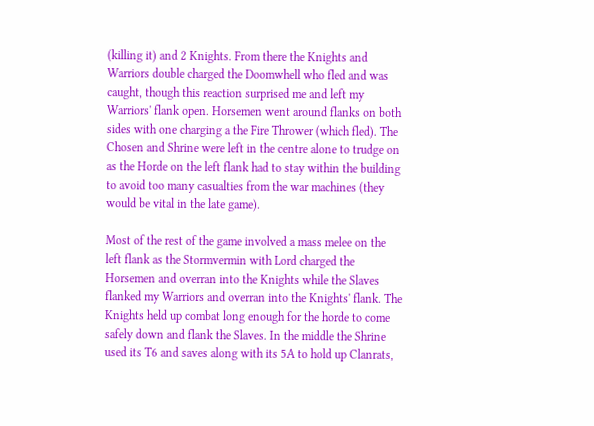(killing it) and 2 Knights. From there the Knights and Warriors double charged the Doomwhell who fled and was caught, though this reaction surprised me and left my Warriors' flank open. Horsemen went around flanks on both sides with one charging a the Fire Thrower (which fled). The Chosen and Shrine were left in the centre alone to trudge on as the Horde on the left flank had to stay within the building to avoid too many casualties from the war machines (they would be vital in the late game).

Most of the rest of the game involved a mass melee on the left flank as the Stormvermin with Lord charged the Horsemen and overran into the Knights while the Slaves flanked my Warriors and overran into the Knights' flank. The Knights held up combat long enough for the horde to come safely down and flank the Slaves. In the middle the Shrine used its T6 and saves along with its 5A to hold up Clanrats,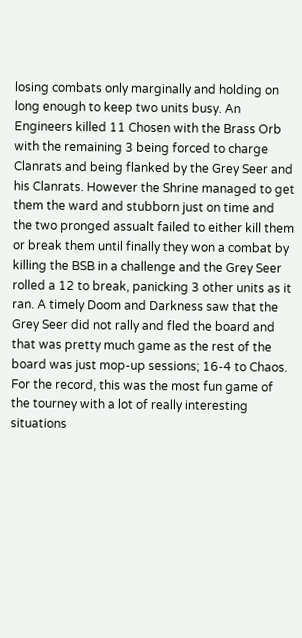losing combats only marginally and holding on long enough to keep two units busy. An Engineers killed 11 Chosen with the Brass Orb with the remaining 3 being forced to charge Clanrats and being flanked by the Grey Seer and his Clanrats. However the Shrine managed to get them the ward and stubborn just on time and the two pronged assualt failed to either kill them or break them until finally they won a combat by killing the BSB in a challenge and the Grey Seer rolled a 12 to break, panicking 3 other units as it ran. A timely Doom and Darkness saw that the Grey Seer did not rally and fled the board and that was pretty much game as the rest of the board was just mop-up sessions; 16-4 to Chaos. For the record, this was the most fun game of the tourney with a lot of really interesting situations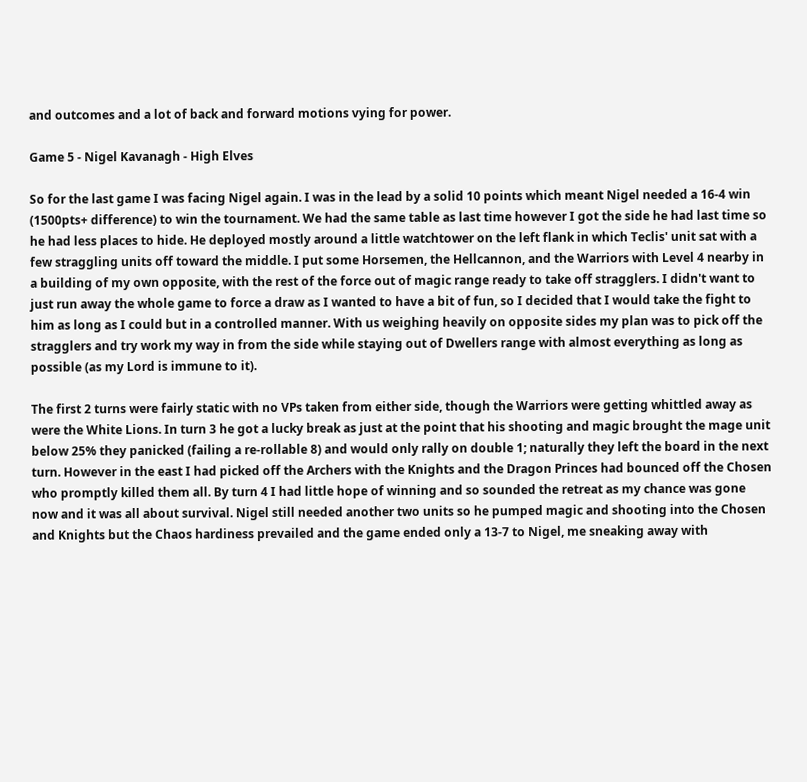and outcomes and a lot of back and forward motions vying for power.

Game 5 - Nigel Kavanagh - High Elves

So for the last game I was facing Nigel again. I was in the lead by a solid 10 points which meant Nigel needed a 16-4 win (1500pts+ difference) to win the tournament. We had the same table as last time however I got the side he had last time so he had less places to hide. He deployed mostly around a little watchtower on the left flank in which Teclis' unit sat with a few straggling units off toward the middle. I put some Horsemen, the Hellcannon, and the Warriors with Level 4 nearby in a building of my own opposite, with the rest of the force out of magic range ready to take off stragglers. I didn't want to just run away the whole game to force a draw as I wanted to have a bit of fun, so I decided that I would take the fight to him as long as I could but in a controlled manner. With us weighing heavily on opposite sides my plan was to pick off the stragglers and try work my way in from the side while staying out of Dwellers range with almost everything as long as possible (as my Lord is immune to it).

The first 2 turns were fairly static with no VPs taken from either side, though the Warriors were getting whittled away as were the White Lions. In turn 3 he got a lucky break as just at the point that his shooting and magic brought the mage unit below 25% they panicked (failing a re-rollable 8) and would only rally on double 1; naturally they left the board in the next turn. However in the east I had picked off the Archers with the Knights and the Dragon Princes had bounced off the Chosen who promptly killed them all. By turn 4 I had little hope of winning and so sounded the retreat as my chance was gone now and it was all about survival. Nigel still needed another two units so he pumped magic and shooting into the Chosen and Knights but the Chaos hardiness prevailed and the game ended only a 13-7 to Nigel, me sneaking away with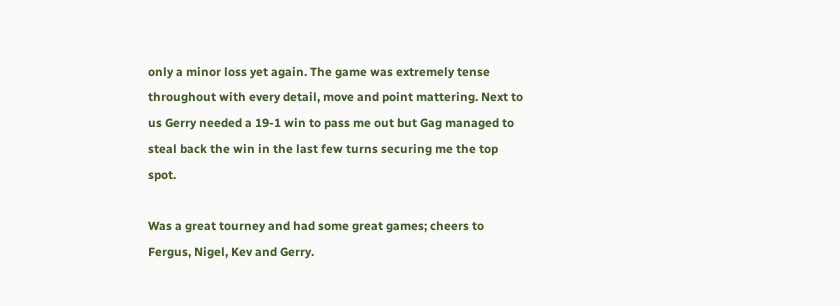only a minor loss yet again. The game was extremely tense throughout with every detail, move and point mattering. Next to us Gerry needed a 19-1 win to pass me out but Gag managed to steal back the win in the last few turns securing me the top spot.

Was a great tourney and had some great games; cheers to Fergus, Nigel, Kev and Gerry.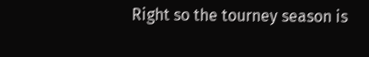Right so the tourney season is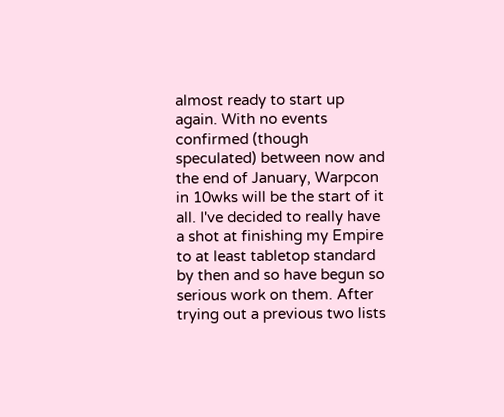almost ready to start up again. With no events confirmed (though speculated) between now and the end of January, Warpcon in 10wks will be the start of it all. I've decided to really have a shot at finishing my Empire to at least tabletop standard by then and so have begun so serious work on them. After trying out a previous two lists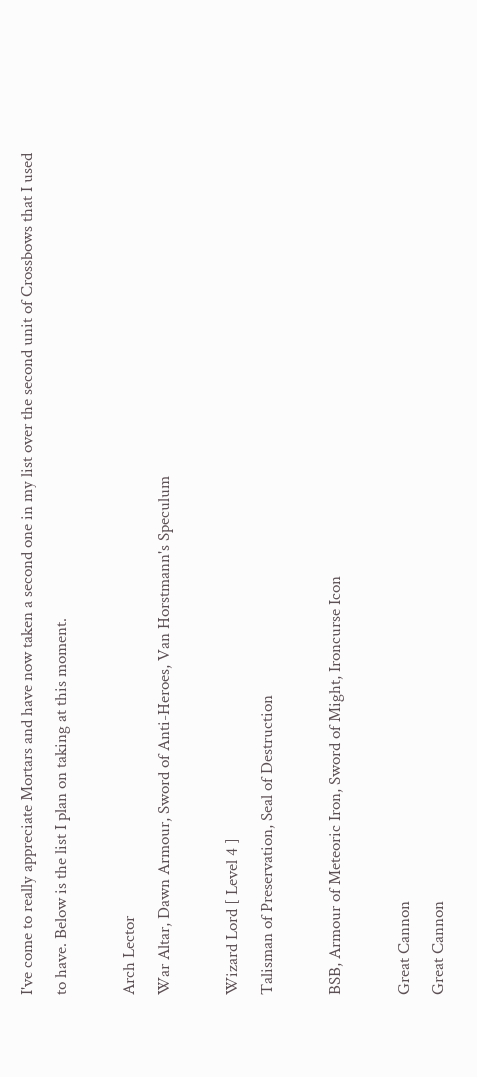I've come to really appreciate Mortars and have now taken a second one in my list over the second unit of Crossbows that I used to have. Below is the list I plan on taking at this moment.

Arch Lector
War Altar, Dawn Armour, Sword of Anti-Heroes, Van Horstmann's Speculum

Wizard Lord [ Level 4 ]
Talisman of Preservation, Seal of Destruction

BSB, Armour of Meteoric Iron, Sword of Might, Ironcurse Icon

Great Cannon
Great Cannon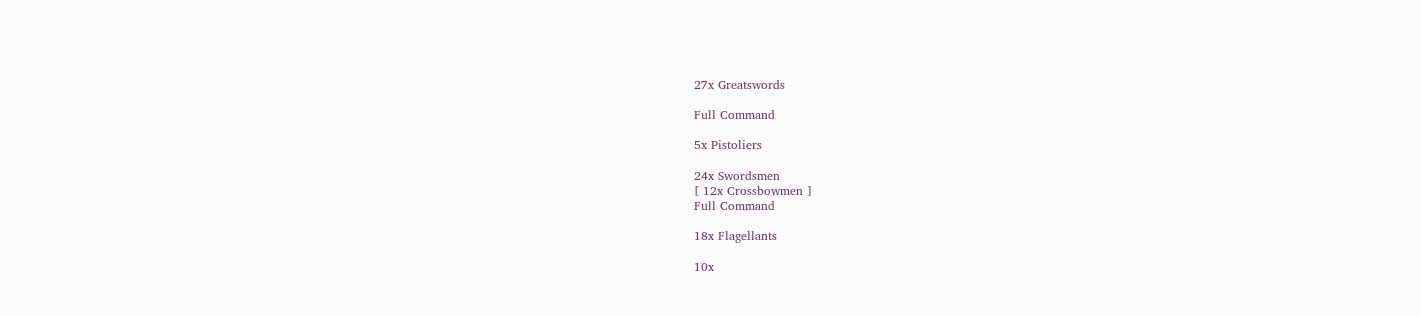27x Greatswords

Full Command

5x Pistoliers

24x Swordsmen
[ 12x Crossbowmen ]
Full Command

18x Flagellants

10x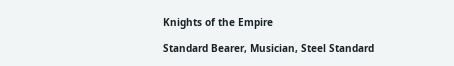Knights of the Empire

Standard Bearer, Musician, Steel Standard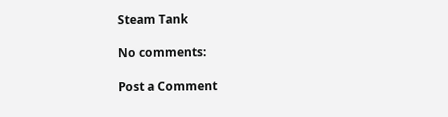Steam Tank

No comments:

Post a Comment